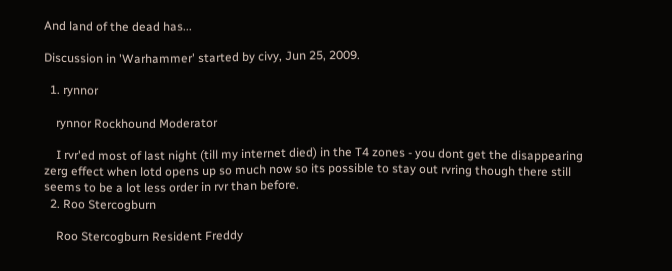And land of the dead has...

Discussion in 'Warhammer' started by civy, Jun 25, 2009.

  1. rynnor

    rynnor Rockhound Moderator

    I rvr'ed most of last night (till my internet died) in the T4 zones - you dont get the disappearing zerg effect when lotd opens up so much now so its possible to stay out rvring though there still seems to be a lot less order in rvr than before.
  2. Roo Stercogburn

    Roo Stercogburn Resident Freddy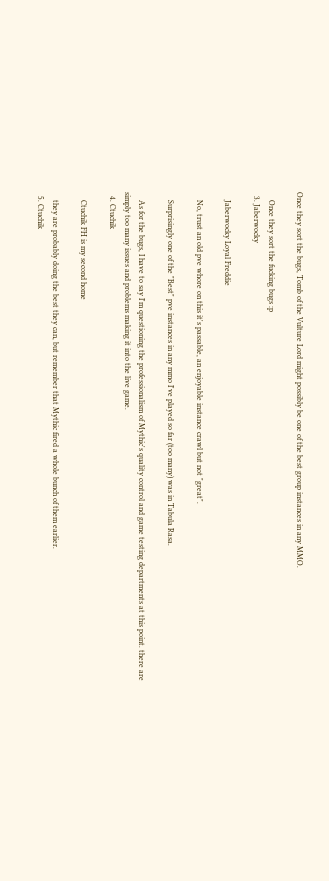Once they sort the bugs, Tomb of the Vulture Lord might possibly be one of the best group instances in any MMO.

    Once they sort the fucking bugs :p
  3. Jaberwocky

    Jaberwocky Loyal Freddie

    No, trust an old pve whore on this it's passable, an enjoyable instance crawl but not "great".

    Surprisingly one of the "Best" pve instances in any mmo I've played so far (too many) was in Tabula Rasa.

    As for the bugs, I have to say I'm questioning the professionalism of Mythic's quality control and game testing departments at this point. there are simply too many issues and problems making it into the live game.
  4. Ctuchik

    Ctuchik FH is my second home

    they are probably doing the best they can, but remember that Mythic fired a whole bunch of them earlier.
  5. Ctuchik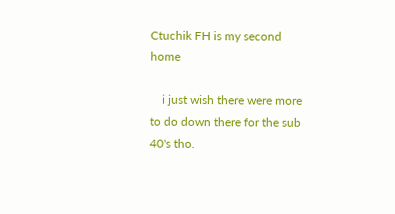Ctuchik FH is my second home

    i just wish there were more to do down there for the sub 40's tho.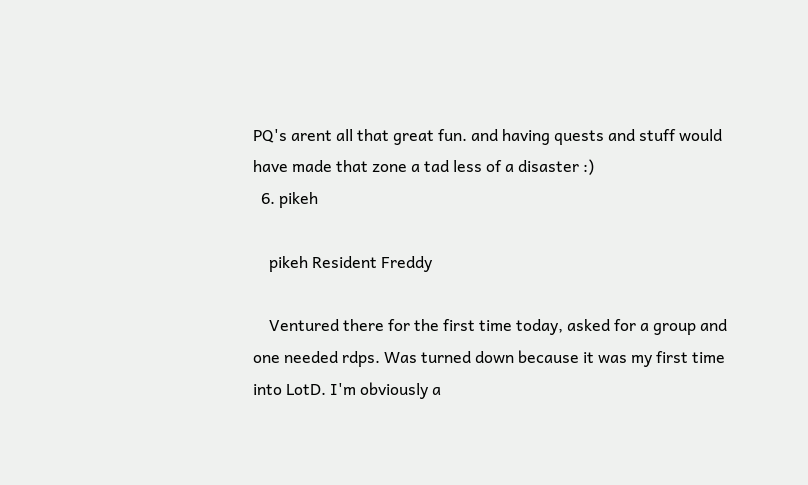PQ's arent all that great fun. and having quests and stuff would have made that zone a tad less of a disaster :)
  6. pikeh

    pikeh Resident Freddy

    Ventured there for the first time today, asked for a group and one needed rdps. Was turned down because it was my first time into LotD. I'm obviously a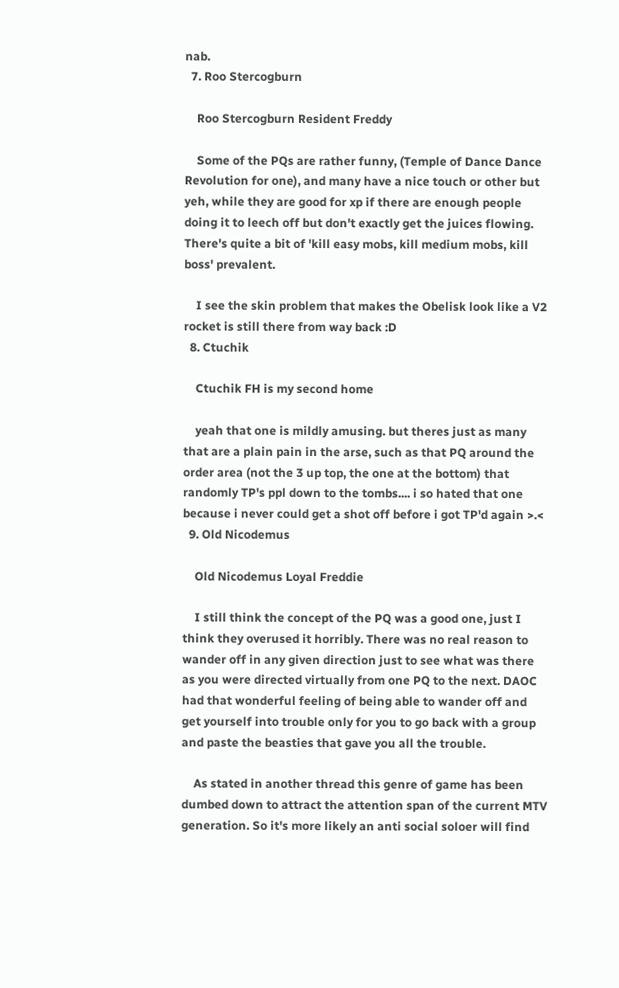nab.
  7. Roo Stercogburn

    Roo Stercogburn Resident Freddy

    Some of the PQs are rather funny, (Temple of Dance Dance Revolution for one), and many have a nice touch or other but yeh, while they are good for xp if there are enough people doing it to leech off but don't exactly get the juices flowing. There's quite a bit of 'kill easy mobs, kill medium mobs, kill boss' prevalent.

    I see the skin problem that makes the Obelisk look like a V2 rocket is still there from way back :D
  8. Ctuchik

    Ctuchik FH is my second home

    yeah that one is mildly amusing. but theres just as many that are a plain pain in the arse, such as that PQ around the order area (not the 3 up top, the one at the bottom) that randomly TP's ppl down to the tombs.... i so hated that one because i never could get a shot off before i got TP'd again >.<
  9. Old Nicodemus

    Old Nicodemus Loyal Freddie

    I still think the concept of the PQ was a good one, just I think they overused it horribly. There was no real reason to wander off in any given direction just to see what was there as you were directed virtually from one PQ to the next. DAOC had that wonderful feeling of being able to wander off and get yourself into trouble only for you to go back with a group and paste the beasties that gave you all the trouble.

    As stated in another thread this genre of game has been dumbed down to attract the attention span of the current MTV generation. So it's more likely an anti social soloer will find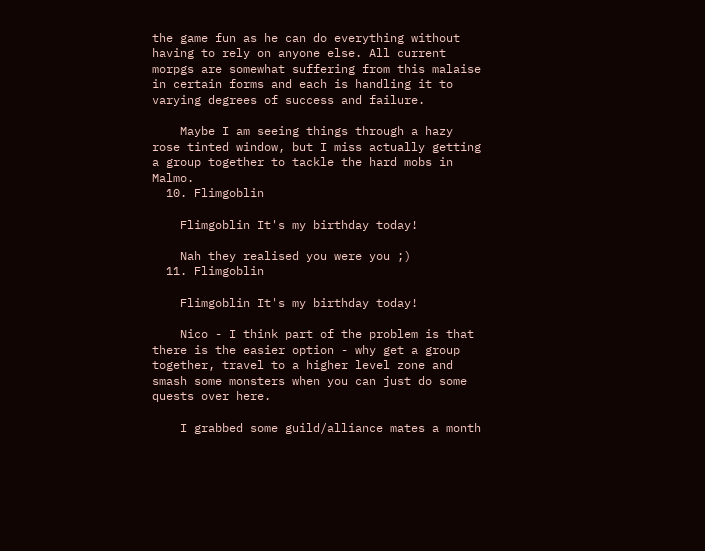the game fun as he can do everything without having to rely on anyone else. All current morpgs are somewhat suffering from this malaise in certain forms and each is handling it to varying degrees of success and failure.

    Maybe I am seeing things through a hazy rose tinted window, but I miss actually getting a group together to tackle the hard mobs in Malmo.
  10. Flimgoblin

    Flimgoblin It's my birthday today!

    Nah they realised you were you ;)
  11. Flimgoblin

    Flimgoblin It's my birthday today!

    Nico - I think part of the problem is that there is the easier option - why get a group together, travel to a higher level zone and smash some monsters when you can just do some quests over here.

    I grabbed some guild/alliance mates a month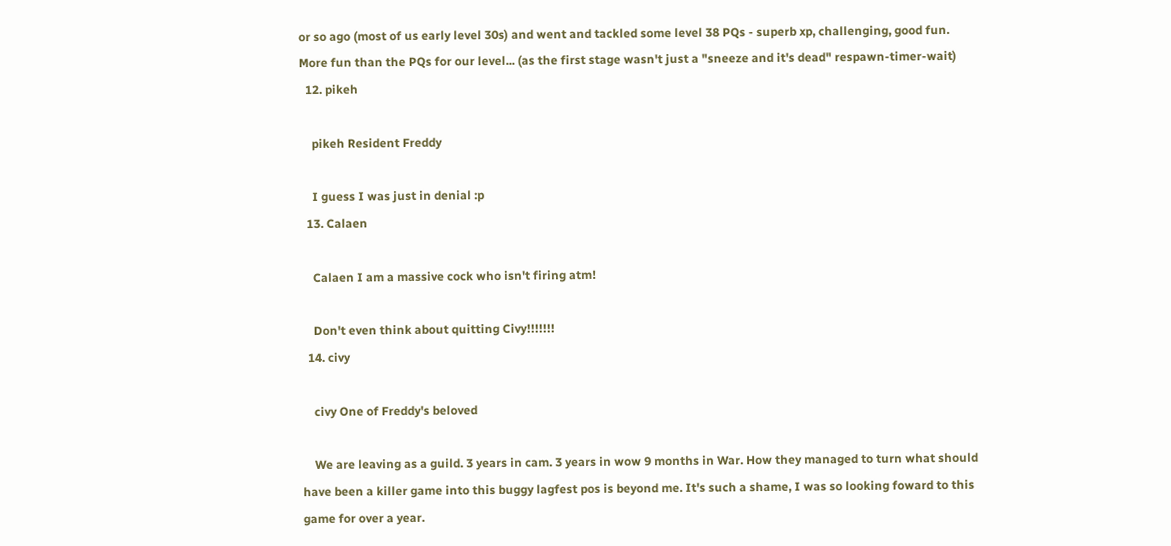or so ago (most of us early level 30s) and went and tackled some level 38 PQs - superb xp, challenging, good fun. More fun than the PQs for our level... (as the first stage wasn't just a "sneeze and it's dead" respawn-timer-wait)
  12. pikeh

    pikeh Resident Freddy

    I guess I was just in denial :p
  13. Calaen

    Calaen I am a massive cock who isn't firing atm!

    Don't even think about quitting Civy!!!!!!!
  14. civy

    civy One of Freddy's beloved

    We are leaving as a guild. 3 years in cam. 3 years in wow 9 months in War. How they managed to turn what should have been a killer game into this buggy lagfest pos is beyond me. It's such a shame, I was so looking foward to this game for over a year.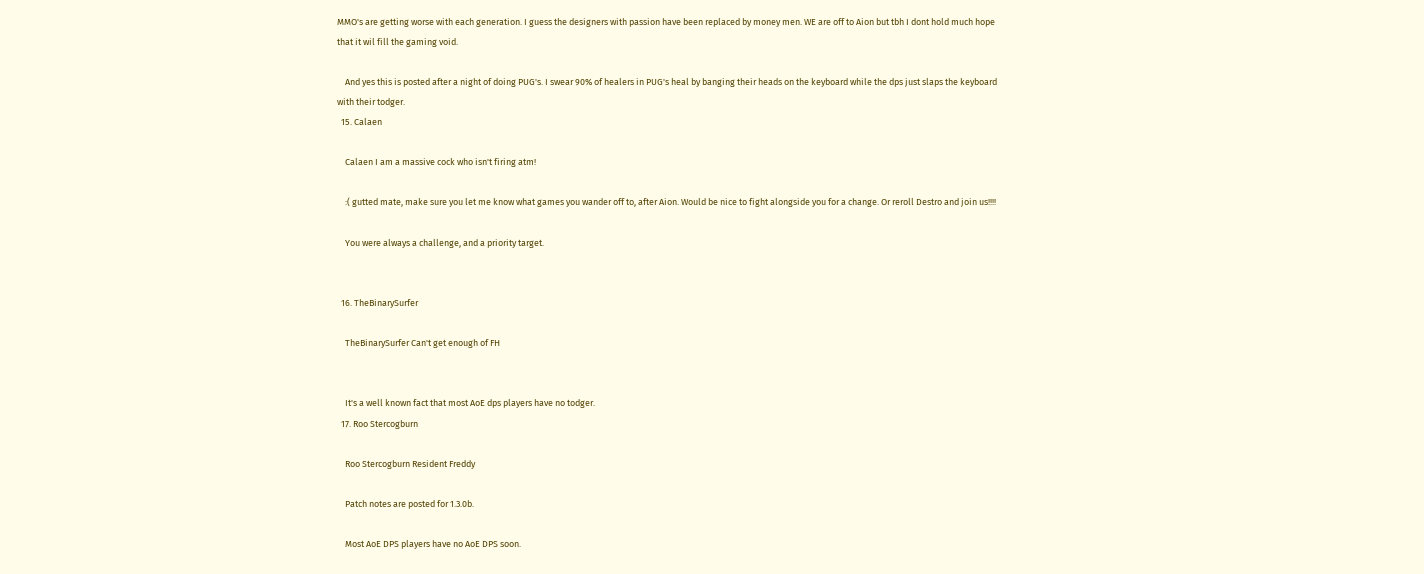MMO's are getting worse with each generation. I guess the designers with passion have been replaced by money men. WE are off to Aion but tbh I dont hold much hope that it wil fill the gaming void.

    And yes this is posted after a night of doing PUG's. I swear 90% of healers in PUG's heal by banging their heads on the keyboard while the dps just slaps the keyboard with their todger.
  15. Calaen

    Calaen I am a massive cock who isn't firing atm!

    :( gutted mate, make sure you let me know what games you wander off to, after Aion. Would be nice to fight alongside you for a change. Or reroll Destro and join us!!!!

    You were always a challenge, and a priority target.


  16. TheBinarySurfer

    TheBinarySurfer Can't get enough of FH


    It's a well known fact that most AoE dps players have no todger.
  17. Roo Stercogburn

    Roo Stercogburn Resident Freddy

    Patch notes are posted for 1.3.0b.

    Most AoE DPS players have no AoE DPS soon.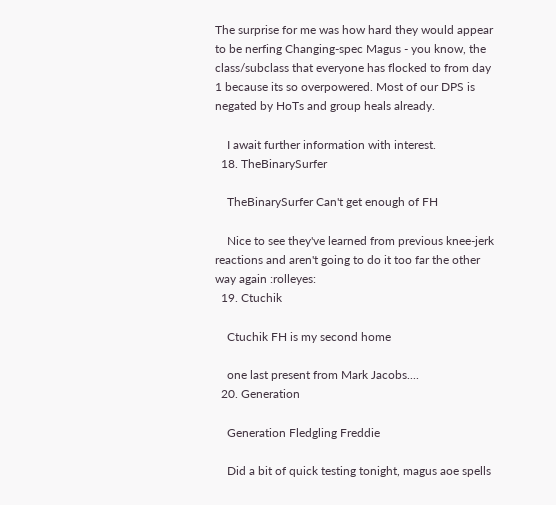The surprise for me was how hard they would appear to be nerfing Changing-spec Magus - you know, the class/subclass that everyone has flocked to from day 1 because its so overpowered. Most of our DPS is negated by HoTs and group heals already.

    I await further information with interest.
  18. TheBinarySurfer

    TheBinarySurfer Can't get enough of FH

    Nice to see they've learned from previous knee-jerk reactions and aren't going to do it too far the other way again :rolleyes:
  19. Ctuchik

    Ctuchik FH is my second home

    one last present from Mark Jacobs....
  20. Generation

    Generation Fledgling Freddie

    Did a bit of quick testing tonight, magus aoe spells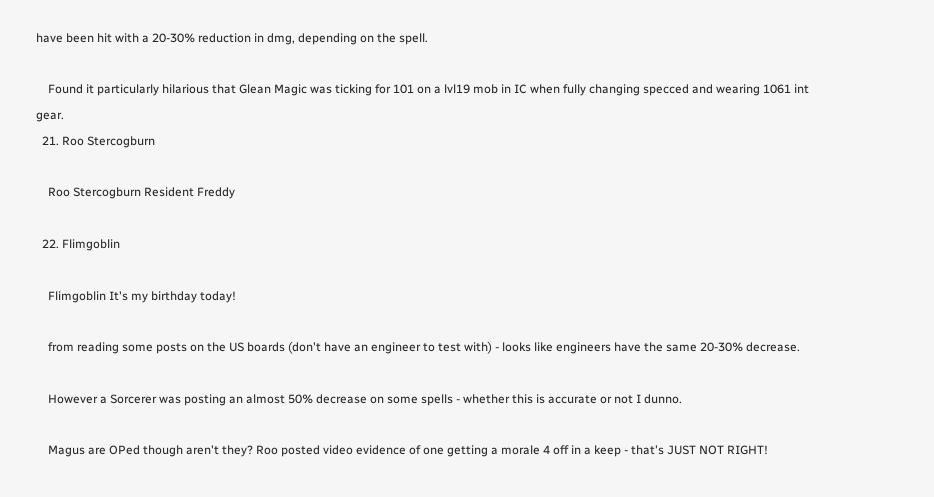have been hit with a 20-30% reduction in dmg, depending on the spell.

    Found it particularly hilarious that Glean Magic was ticking for 101 on a lvl19 mob in IC when fully changing specced and wearing 1061 int gear.
  21. Roo Stercogburn

    Roo Stercogburn Resident Freddy

  22. Flimgoblin

    Flimgoblin It's my birthday today!

    from reading some posts on the US boards (don't have an engineer to test with) - looks like engineers have the same 20-30% decrease.

    However a Sorcerer was posting an almost 50% decrease on some spells - whether this is accurate or not I dunno.

    Magus are OPed though aren't they? Roo posted video evidence of one getting a morale 4 off in a keep - that's JUST NOT RIGHT!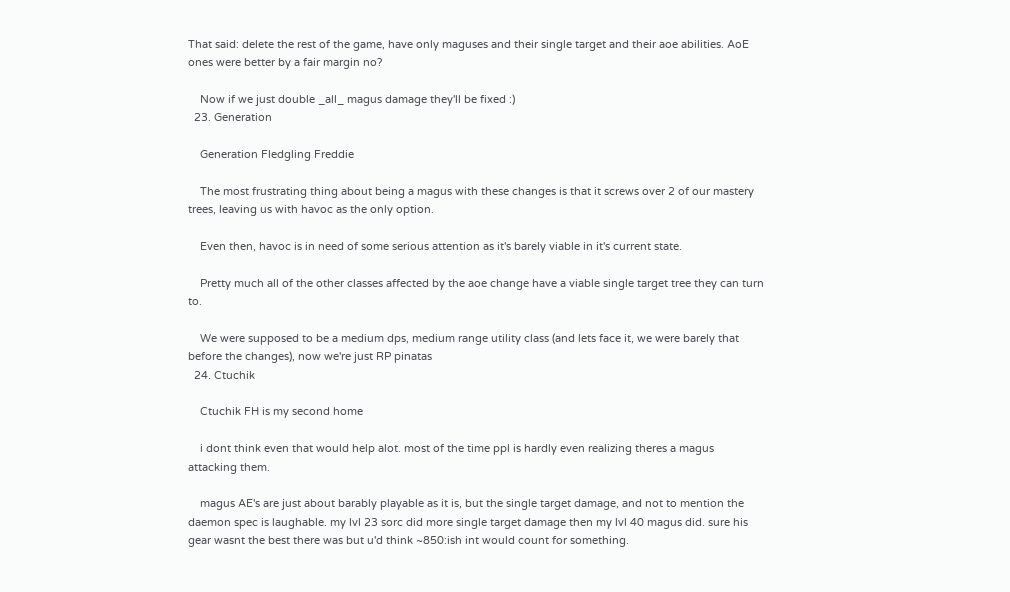That said: delete the rest of the game, have only maguses and their single target and their aoe abilities. AoE ones were better by a fair margin no?

    Now if we just double _all_ magus damage they'll be fixed :)
  23. Generation

    Generation Fledgling Freddie

    The most frustrating thing about being a magus with these changes is that it screws over 2 of our mastery trees, leaving us with havoc as the only option.

    Even then, havoc is in need of some serious attention as it's barely viable in it's current state.

    Pretty much all of the other classes affected by the aoe change have a viable single target tree they can turn to.

    We were supposed to be a medium dps, medium range utility class (and lets face it, we were barely that before the changes), now we're just RP pinatas
  24. Ctuchik

    Ctuchik FH is my second home

    i dont think even that would help alot. most of the time ppl is hardly even realizing theres a magus attacking them.

    magus AE's are just about barably playable as it is, but the single target damage, and not to mention the daemon spec is laughable. my lvl 23 sorc did more single target damage then my lvl 40 magus did. sure his gear wasnt the best there was but u'd think ~850:ish int would count for something.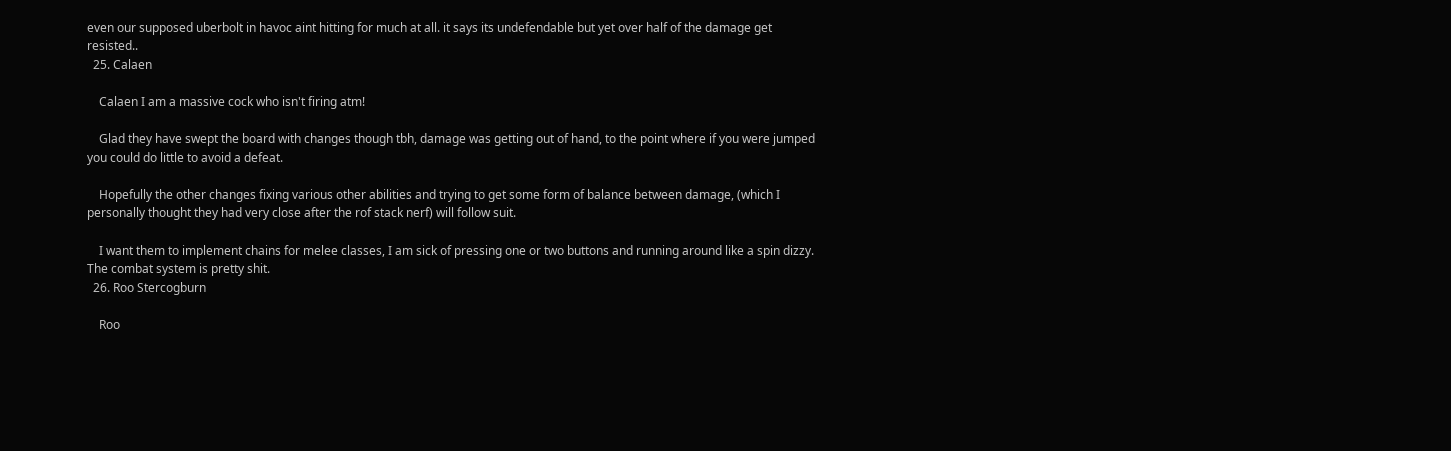even our supposed uberbolt in havoc aint hitting for much at all. it says its undefendable but yet over half of the damage get resisted..
  25. Calaen

    Calaen I am a massive cock who isn't firing atm!

    Glad they have swept the board with changes though tbh, damage was getting out of hand, to the point where if you were jumped you could do little to avoid a defeat.

    Hopefully the other changes fixing various other abilities and trying to get some form of balance between damage, (which I personally thought they had very close after the rof stack nerf) will follow suit.

    I want them to implement chains for melee classes, I am sick of pressing one or two buttons and running around like a spin dizzy. The combat system is pretty shit.
  26. Roo Stercogburn

    Roo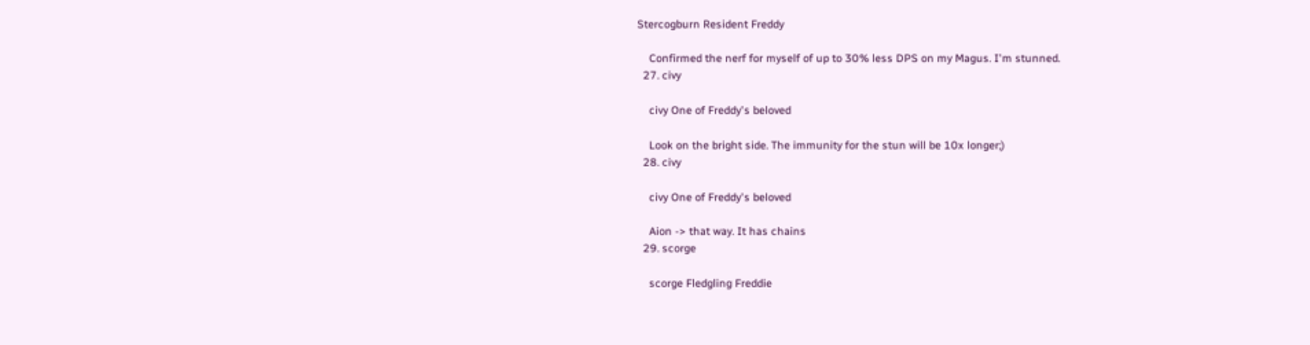Stercogburn Resident Freddy

    Confirmed the nerf for myself of up to 30% less DPS on my Magus. I'm stunned.
  27. civy

    civy One of Freddy's beloved

    Look on the bright side. The immunity for the stun will be 10x longer;)
  28. civy

    civy One of Freddy's beloved

    Aion -> that way. It has chains
  29. scorge

    scorge Fledgling Freddie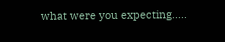what were you expecting.....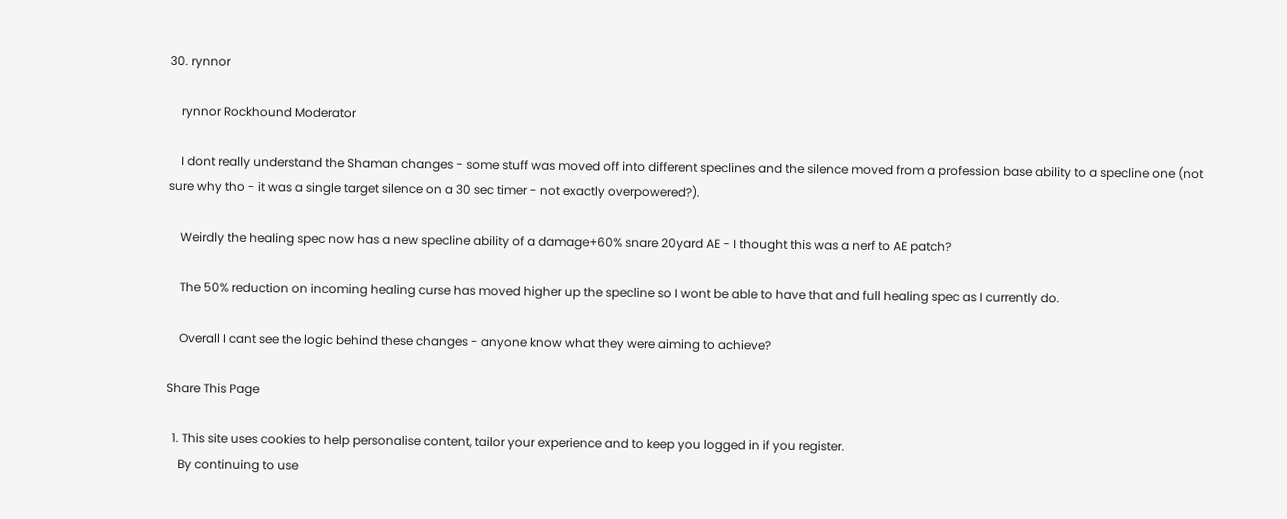30. rynnor

    rynnor Rockhound Moderator

    I dont really understand the Shaman changes - some stuff was moved off into different speclines and the silence moved from a profession base ability to a specline one (not sure why tho - it was a single target silence on a 30 sec timer - not exactly overpowered?).

    Weirdly the healing spec now has a new specline ability of a damage+60% snare 20yard AE - I thought this was a nerf to AE patch?

    The 50% reduction on incoming healing curse has moved higher up the specline so I wont be able to have that and full healing spec as I currently do.

    Overall I cant see the logic behind these changes - anyone know what they were aiming to achieve?

Share This Page

  1. This site uses cookies to help personalise content, tailor your experience and to keep you logged in if you register.
    By continuing to use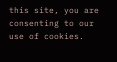this site, you are consenting to our use of cookies.